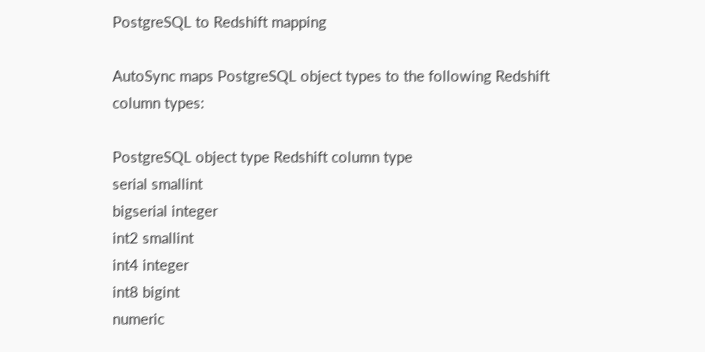PostgreSQL to Redshift mapping

AutoSync maps PostgreSQL object types to the following Redshift column types:

PostgreSQL object type Redshift column type
serial smallint
bigserial integer
int2 smallint
int4 integer
int8 bigint
numeric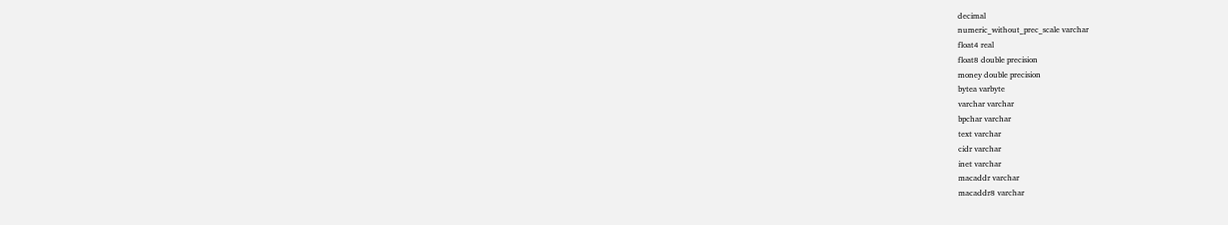decimal
numeric_without_prec_scale varchar
float4 real
float8 double precision
money double precision
bytea varbyte
varchar varchar
bpchar varchar
text varchar
cidr varchar
inet varchar
macaddr varchar
macaddr8 varchar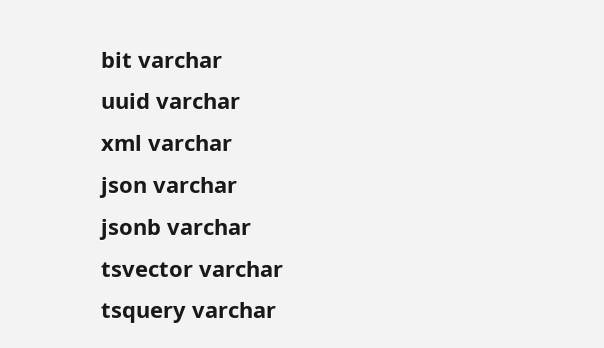bit varchar
uuid varchar
xml varchar
json varchar
jsonb varchar
tsvector varchar
tsquery varchar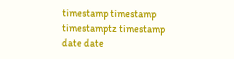timestamp timestamp
timestamptz timestamp
date date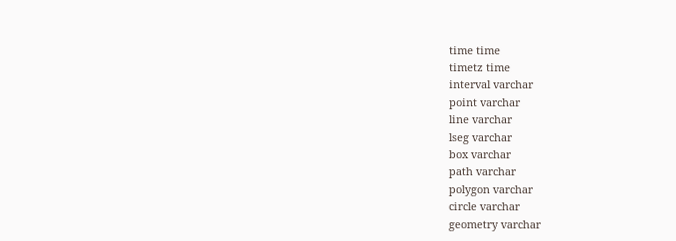time time
timetz time
interval varchar
point varchar
line varchar
lseg varchar
box varchar
path varchar
polygon varchar
circle varchar
geometry varchar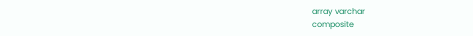array varchar
composite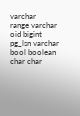varchar
range varchar
oid bigint
pg_lsn varchar
bool boolean
char char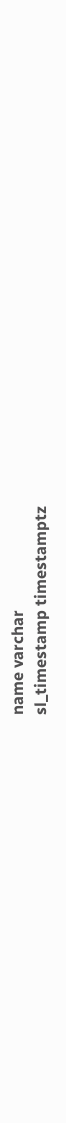name varchar
sl_timestamp timestamptz